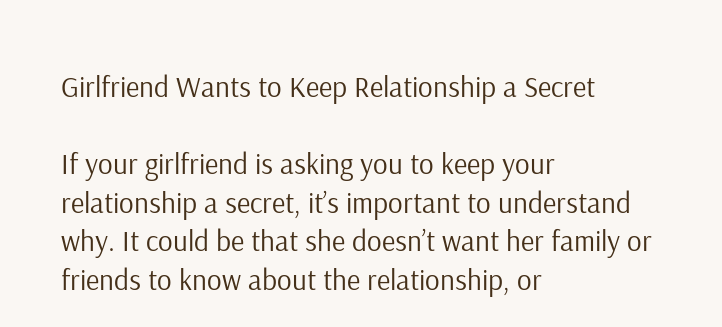Girlfriend Wants to Keep Relationship a Secret

If your girlfriend is asking you to keep your relationship a secret, it’s important to understand why. It could be that she doesn’t want her family or friends to know about the relationship, or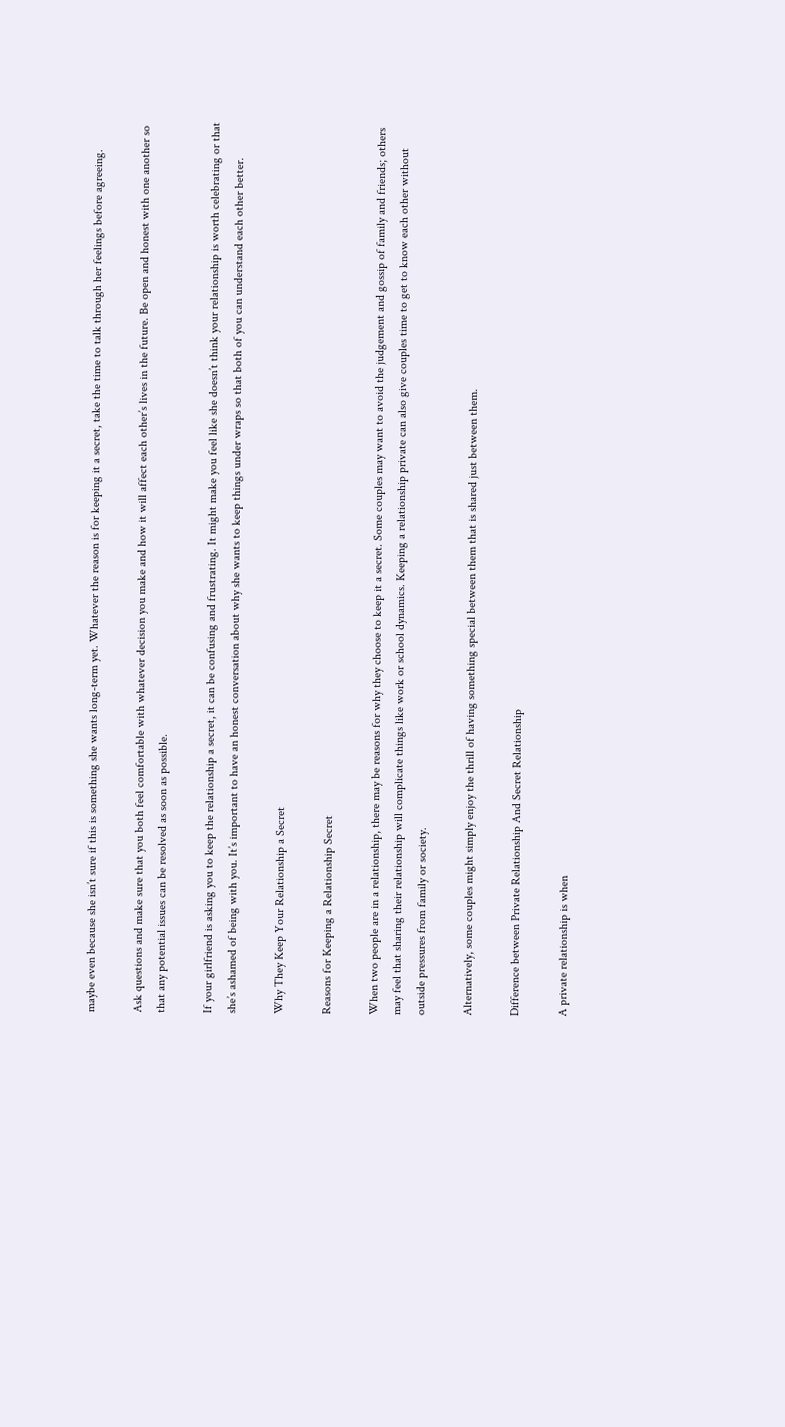maybe even because she isn’t sure if this is something she wants long-term yet. Whatever the reason is for keeping it a secret, take the time to talk through her feelings before agreeing.

Ask questions and make sure that you both feel comfortable with whatever decision you make and how it will affect each other’s lives in the future. Be open and honest with one another so that any potential issues can be resolved as soon as possible.

If your girlfriend is asking you to keep the relationship a secret, it can be confusing and frustrating. It might make you feel like she doesn’t think your relationship is worth celebrating or that she’s ashamed of being with you. It’s important to have an honest conversation about why she wants to keep things under wraps so that both of you can understand each other better.

Why They Keep Your Relationship a Secret

Reasons for Keeping a Relationship Secret

When two people are in a relationship, there may be reasons for why they choose to keep it a secret. Some couples may want to avoid the judgement and gossip of family and friends; others may feel that sharing their relationship will complicate things like work or school dynamics. Keeping a relationship private can also give couples time to get to know each other without outside pressures from family or society.

Alternatively, some couples might simply enjoy the thrill of having something special between them that is shared just between them.

Difference between Private Relationship And Secret Relationship

A private relationship is when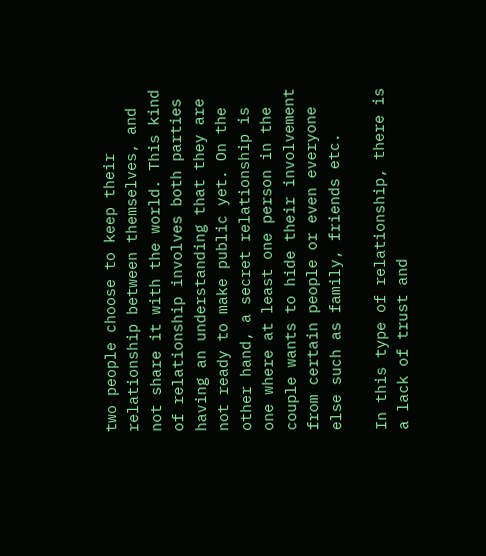two people choose to keep their relationship between themselves, and not share it with the world. This kind of relationship involves both parties having an understanding that they are not ready to make public yet. On the other hand, a secret relationship is one where at least one person in the couple wants to hide their involvement from certain people or even everyone else such as family, friends etc.

In this type of relationship, there is a lack of trust and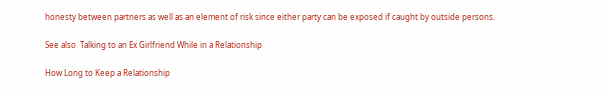honesty between partners as well as an element of risk since either party can be exposed if caught by outside persons.

See also  Talking to an Ex Girlfriend While in a Relationship

How Long to Keep a Relationship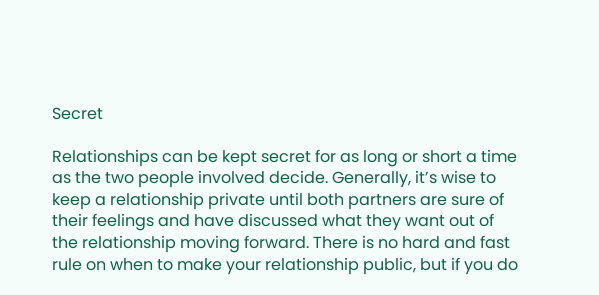Secret

Relationships can be kept secret for as long or short a time as the two people involved decide. Generally, it’s wise to keep a relationship private until both partners are sure of their feelings and have discussed what they want out of the relationship moving forward. There is no hard and fast rule on when to make your relationship public, but if you do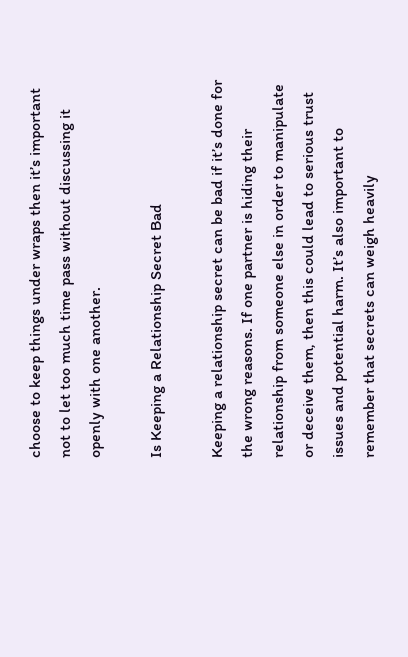choose to keep things under wraps then it’s important not to let too much time pass without discussing it openly with one another.

Is Keeping a Relationship Secret Bad

Keeping a relationship secret can be bad if it’s done for the wrong reasons. If one partner is hiding their relationship from someone else in order to manipulate or deceive them, then this could lead to serious trust issues and potential harm. It’s also important to remember that secrets can weigh heavily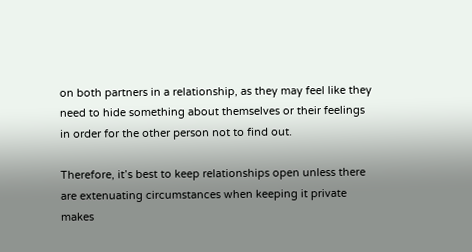on both partners in a relationship, as they may feel like they need to hide something about themselves or their feelings in order for the other person not to find out.

Therefore, it’s best to keep relationships open unless there are extenuating circumstances when keeping it private makes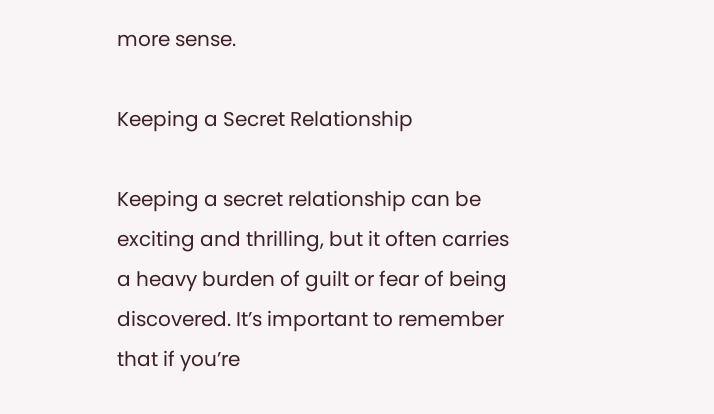more sense.

Keeping a Secret Relationship

Keeping a secret relationship can be exciting and thrilling, but it often carries a heavy burden of guilt or fear of being discovered. It’s important to remember that if you’re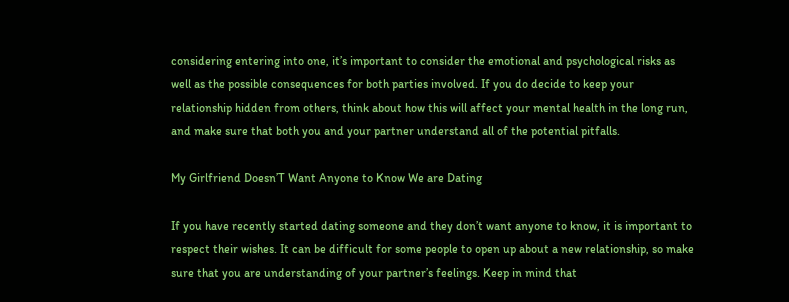considering entering into one, it’s important to consider the emotional and psychological risks as well as the possible consequences for both parties involved. If you do decide to keep your relationship hidden from others, think about how this will affect your mental health in the long run, and make sure that both you and your partner understand all of the potential pitfalls.

My Girlfriend Doesn’T Want Anyone to Know We are Dating

If you have recently started dating someone and they don’t want anyone to know, it is important to respect their wishes. It can be difficult for some people to open up about a new relationship, so make sure that you are understanding of your partner’s feelings. Keep in mind that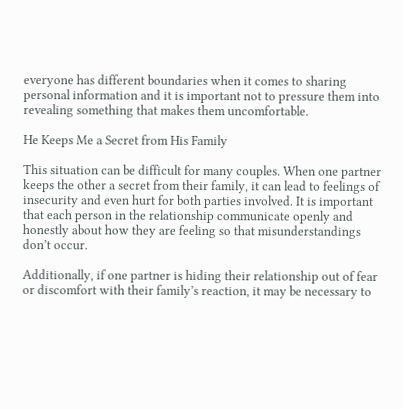everyone has different boundaries when it comes to sharing personal information and it is important not to pressure them into revealing something that makes them uncomfortable.

He Keeps Me a Secret from His Family

This situation can be difficult for many couples. When one partner keeps the other a secret from their family, it can lead to feelings of insecurity and even hurt for both parties involved. It is important that each person in the relationship communicate openly and honestly about how they are feeling so that misunderstandings don’t occur.

Additionally, if one partner is hiding their relationship out of fear or discomfort with their family’s reaction, it may be necessary to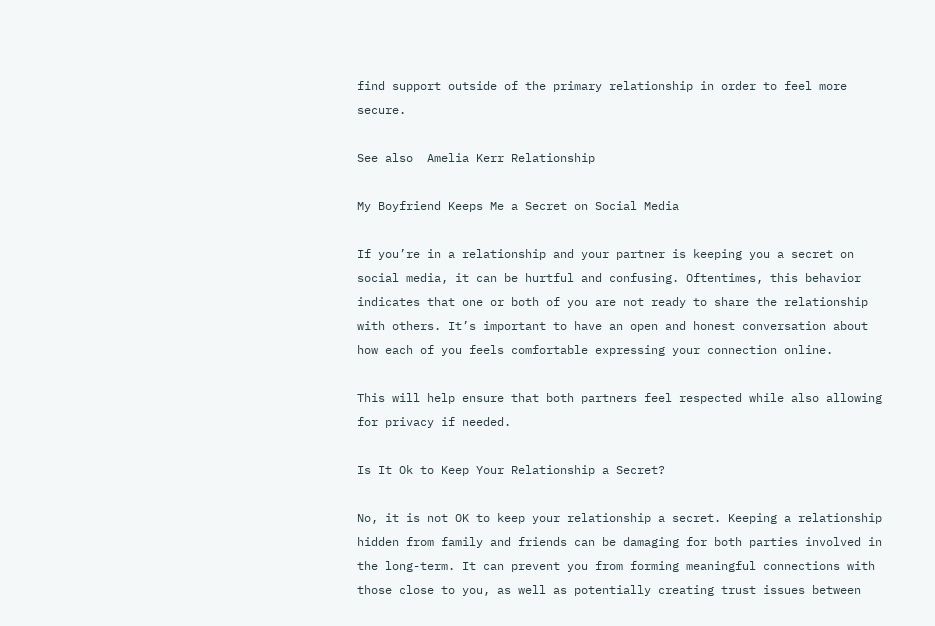find support outside of the primary relationship in order to feel more secure.

See also  Amelia Kerr Relationship

My Boyfriend Keeps Me a Secret on Social Media

If you’re in a relationship and your partner is keeping you a secret on social media, it can be hurtful and confusing. Oftentimes, this behavior indicates that one or both of you are not ready to share the relationship with others. It’s important to have an open and honest conversation about how each of you feels comfortable expressing your connection online.

This will help ensure that both partners feel respected while also allowing for privacy if needed.

Is It Ok to Keep Your Relationship a Secret?

No, it is not OK to keep your relationship a secret. Keeping a relationship hidden from family and friends can be damaging for both parties involved in the long-term. It can prevent you from forming meaningful connections with those close to you, as well as potentially creating trust issues between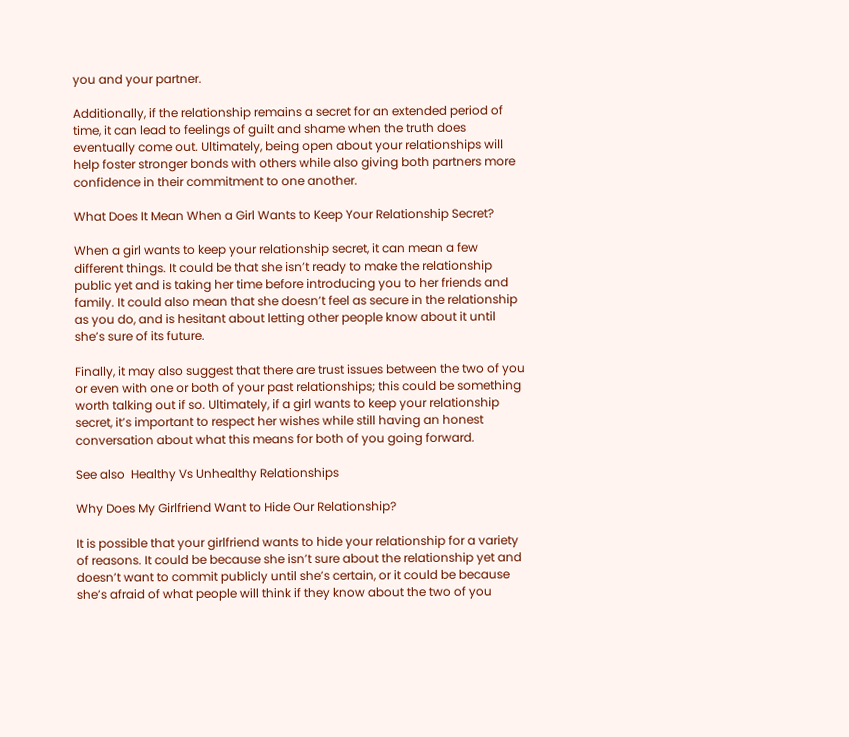you and your partner.

Additionally, if the relationship remains a secret for an extended period of time, it can lead to feelings of guilt and shame when the truth does eventually come out. Ultimately, being open about your relationships will help foster stronger bonds with others while also giving both partners more confidence in their commitment to one another.

What Does It Mean When a Girl Wants to Keep Your Relationship Secret?

When a girl wants to keep your relationship secret, it can mean a few different things. It could be that she isn’t ready to make the relationship public yet and is taking her time before introducing you to her friends and family. It could also mean that she doesn’t feel as secure in the relationship as you do, and is hesitant about letting other people know about it until she’s sure of its future.

Finally, it may also suggest that there are trust issues between the two of you or even with one or both of your past relationships; this could be something worth talking out if so. Ultimately, if a girl wants to keep your relationship secret, it’s important to respect her wishes while still having an honest conversation about what this means for both of you going forward.

See also  Healthy Vs Unhealthy Relationships

Why Does My Girlfriend Want to Hide Our Relationship?

It is possible that your girlfriend wants to hide your relationship for a variety of reasons. It could be because she isn’t sure about the relationship yet and doesn’t want to commit publicly until she’s certain, or it could be because she’s afraid of what people will think if they know about the two of you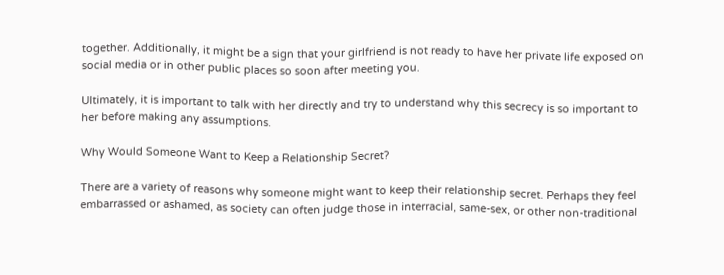together. Additionally, it might be a sign that your girlfriend is not ready to have her private life exposed on social media or in other public places so soon after meeting you.

Ultimately, it is important to talk with her directly and try to understand why this secrecy is so important to her before making any assumptions.

Why Would Someone Want to Keep a Relationship Secret?

There are a variety of reasons why someone might want to keep their relationship secret. Perhaps they feel embarrassed or ashamed, as society can often judge those in interracial, same-sex, or other non-traditional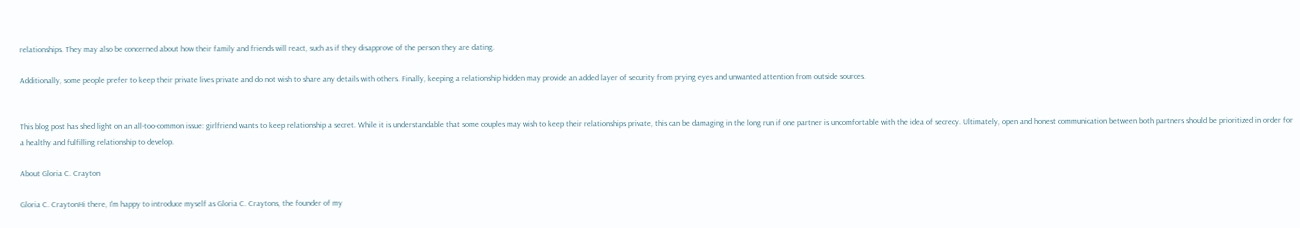relationships. They may also be concerned about how their family and friends will react, such as if they disapprove of the person they are dating.

Additionally, some people prefer to keep their private lives private and do not wish to share any details with others. Finally, keeping a relationship hidden may provide an added layer of security from prying eyes and unwanted attention from outside sources.


This blog post has shed light on an all-too-common issue: girlfriend wants to keep relationship a secret. While it is understandable that some couples may wish to keep their relationships private, this can be damaging in the long run if one partner is uncomfortable with the idea of secrecy. Ultimately, open and honest communication between both partners should be prioritized in order for a healthy and fulfilling relationship to develop.

About Gloria C. Crayton

Gloria C. CraytonHi there, I'm happy to introduce myself as Gloria C. Craytons, the founder of my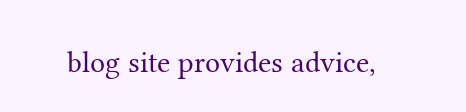blog site provides advice,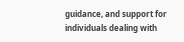guidance, and support for individuals dealing with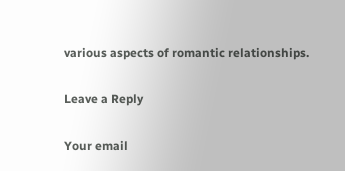various aspects of romantic relationships.

Leave a Reply

Your email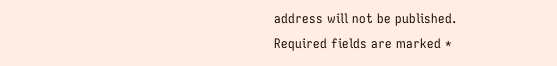address will not be published. Required fields are marked *